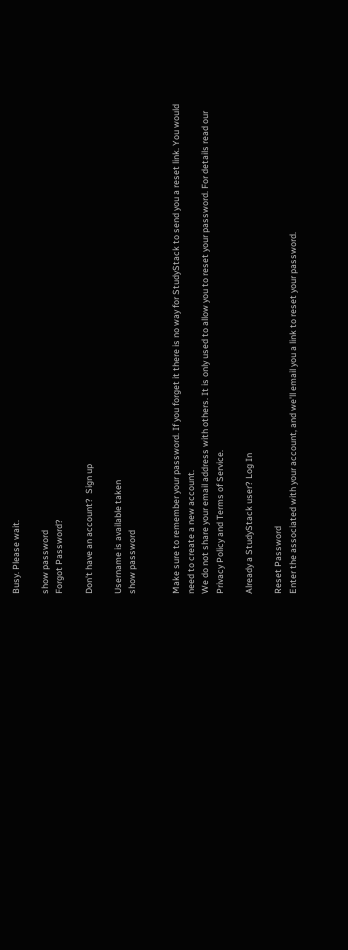Busy. Please wait.

show password
Forgot Password?

Don't have an account?  Sign up

Username is available taken
show password


Make sure to remember your password. If you forget it there is no way for StudyStack to send you a reset link. You would need to create a new account.
We do not share your email address with others. It is only used to allow you to reset your password. For details read our Privacy Policy and Terms of Service.

Already a StudyStack user? Log In

Reset Password
Enter the associated with your account, and we'll email you a link to reset your password.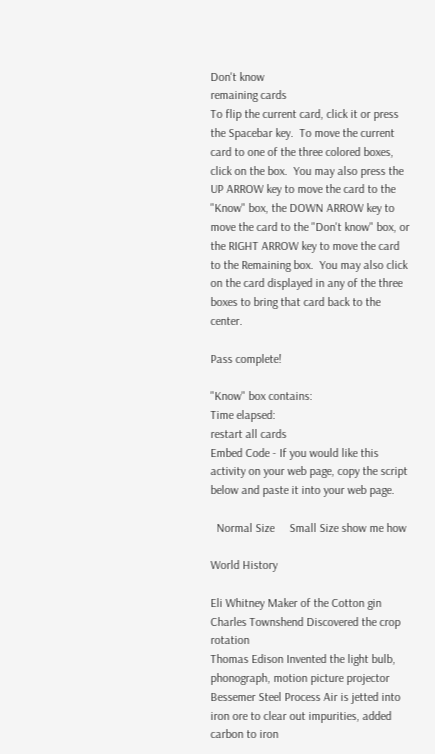Don't know
remaining cards
To flip the current card, click it or press the Spacebar key.  To move the current card to one of the three colored boxes, click on the box.  You may also press the UP ARROW key to move the card to the "Know" box, the DOWN ARROW key to move the card to the "Don't know" box, or the RIGHT ARROW key to move the card to the Remaining box.  You may also click on the card displayed in any of the three boxes to bring that card back to the center.

Pass complete!

"Know" box contains:
Time elapsed:
restart all cards
Embed Code - If you would like this activity on your web page, copy the script below and paste it into your web page.

  Normal Size     Small Size show me how

World History

Eli Whitney Maker of the Cotton gin
Charles Townshend Discovered the crop rotation
Thomas Edison Invented the light bulb, phonograph, motion picture projector
Bessemer Steel Process Air is jetted into iron ore to clear out impurities, added carbon to iron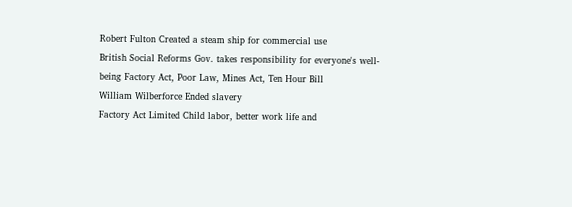Robert Fulton Created a steam ship for commercial use
British Social Reforms Gov. takes responsibility for everyone's well-being Factory Act, Poor Law, Mines Act, Ten Hour Bill
William Wilberforce Ended slavery
Factory Act Limited Child labor, better work life and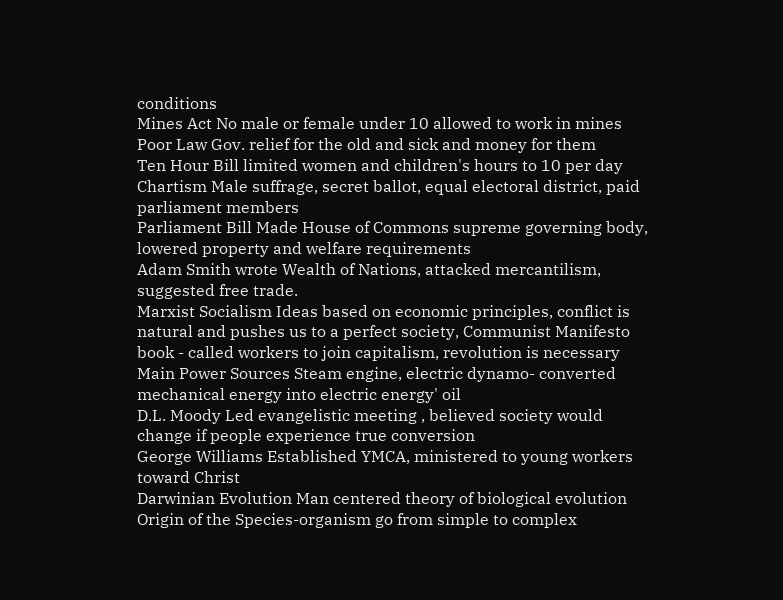conditions
Mines Act No male or female under 10 allowed to work in mines
Poor Law Gov. relief for the old and sick and money for them
Ten Hour Bill limited women and children's hours to 10 per day
Chartism Male suffrage, secret ballot, equal electoral district, paid parliament members
Parliament Bill Made House of Commons supreme governing body, lowered property and welfare requirements
Adam Smith wrote Wealth of Nations, attacked mercantilism, suggested free trade.
Marxist Socialism Ideas based on economic principles, conflict is natural and pushes us to a perfect society, Communist Manifesto book - called workers to join capitalism, revolution is necessary
Main Power Sources Steam engine, electric dynamo- converted mechanical energy into electric energy' oil
D.L. Moody Led evangelistic meeting , believed society would change if people experience true conversion
George Williams Established YMCA, ministered to young workers toward Christ
Darwinian Evolution Man centered theory of biological evolution Origin of the Species-organism go from simple to complex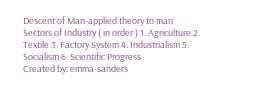Descent of Man-applied theory to man
Sectors of Industry ( in order ) 1. Agriculture 2. Textile 3. Factory System 4. Industrialism 5. Socialism 6. Scientific Progress
Created by: emma-sanders